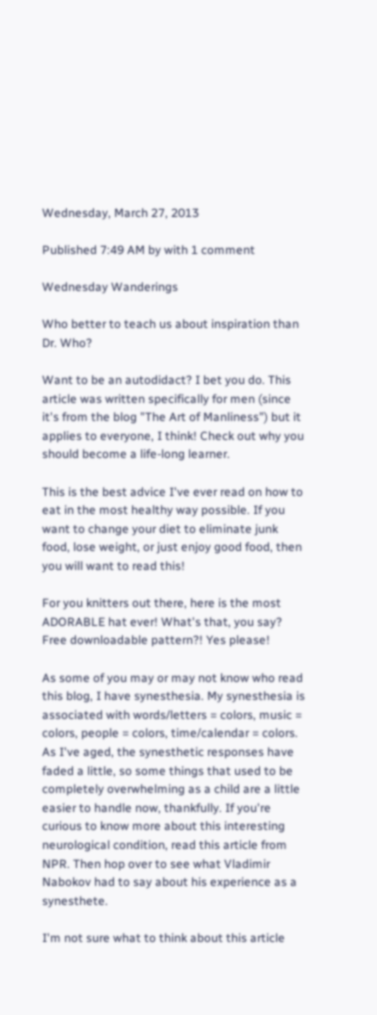Wednesday, March 27, 2013

Published 7:49 AM by with 1 comment

Wednesday Wanderings

Who better to teach us about inspiration than Dr. Who?

Want to be an autodidact? I bet you do. This article was written specifically for men (since it's from the blog "The Art of Manliness") but it applies to everyone, I think! Check out why you should become a life-long learner.

This is the best advice I've ever read on how to eat in the most healthy way possible. If you want to change your diet to eliminate junk food, lose weight, or just enjoy good food, then you will want to read this!

For you knitters out there, here is the most ADORABLE hat ever! What's that, you say? Free downloadable pattern?! Yes please!

As some of you may or may not know who read this blog, I have synesthesia. My synesthesia is associated with words/letters = colors, music = colors, people = colors, time/calendar = colors. As I've aged, the synesthetic responses have faded a little, so some things that used to be completely overwhelming as a child are a little easier to handle now, thankfully. If you're curious to know more about this interesting neurological condition, read this article from NPR. Then hop over to see what Vladimir Nabokov had to say about his experience as a synesthete.

I'm not sure what to think about this article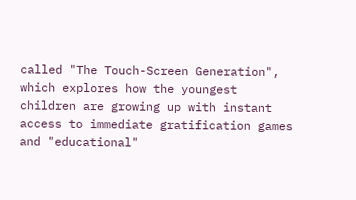called "The Touch-Screen Generation", which explores how the youngest children are growing up with instant access to immediate gratification games and "educational"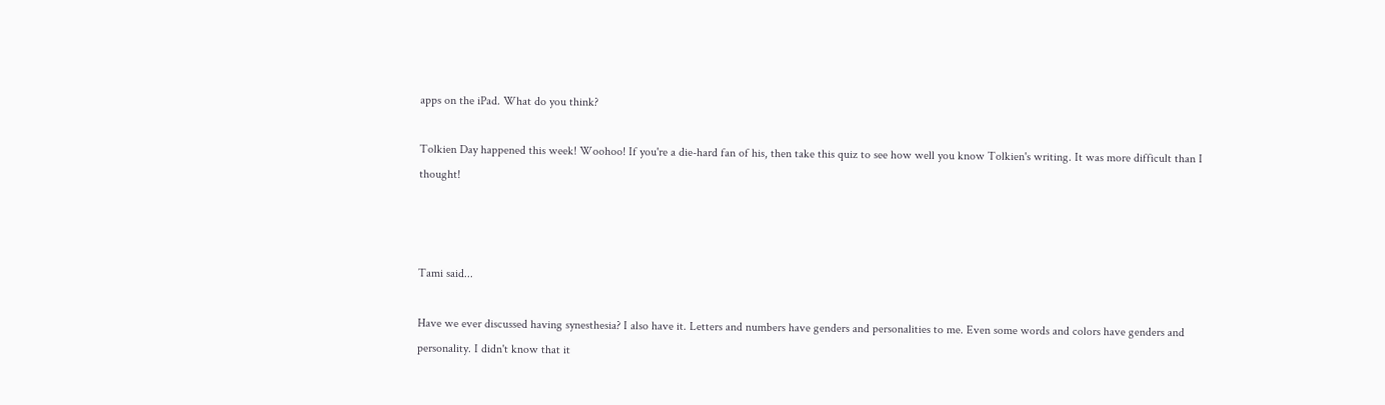apps on the iPad. What do you think?

Tolkien Day happened this week! Woohoo! If you're a die-hard fan of his, then take this quiz to see how well you know Tolkien's writing. It was more difficult than I thought!



Tami said...

Have we ever discussed having synesthesia? I also have it. Letters and numbers have genders and personalities to me. Even some words and colors have genders and personality. I didn't know that it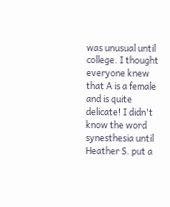was unusual until college. I thought everyone knew that A is a female and is quite delicate! I didn't know the word synesthesia until Heather S. put a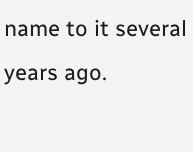name to it several years ago.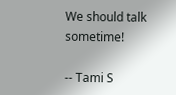We should talk sometime!

-- Tami S